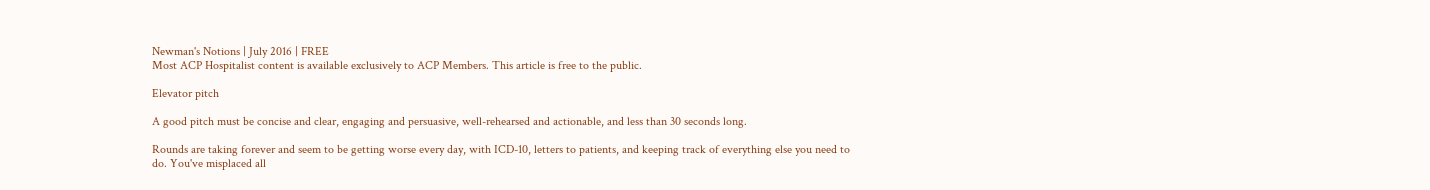Newman's Notions | July 2016 | FREE
Most ACP Hospitalist content is available exclusively to ACP Members. This article is free to the public.

Elevator pitch

A good pitch must be concise and clear, engaging and persuasive, well-rehearsed and actionable, and less than 30 seconds long.

Rounds are taking forever and seem to be getting worse every day, with ICD-10, letters to patients, and keeping track of everything else you need to do. You've misplaced all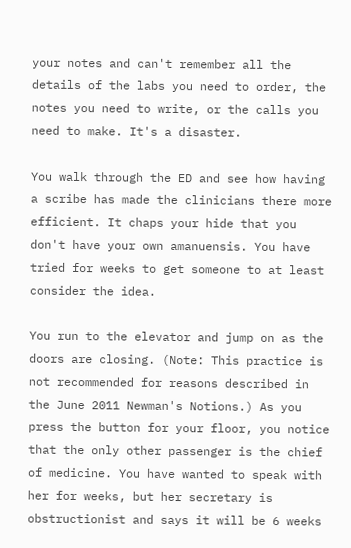your notes and can't remember all the details of the labs you need to order, the notes you need to write, or the calls you need to make. It's a disaster.

You walk through the ED and see how having a scribe has made the clinicians there more efficient. It chaps your hide that you don't have your own amanuensis. You have tried for weeks to get someone to at least consider the idea.

You run to the elevator and jump on as the doors are closing. (Note: This practice is not recommended for reasons described in the June 2011 Newman's Notions.) As you press the button for your floor, you notice that the only other passenger is the chief of medicine. You have wanted to speak with her for weeks, but her secretary is obstructionist and says it will be 6 weeks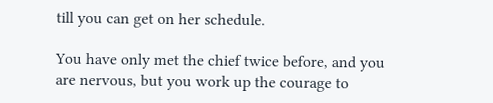till you can get on her schedule.

You have only met the chief twice before, and you are nervous, but you work up the courage to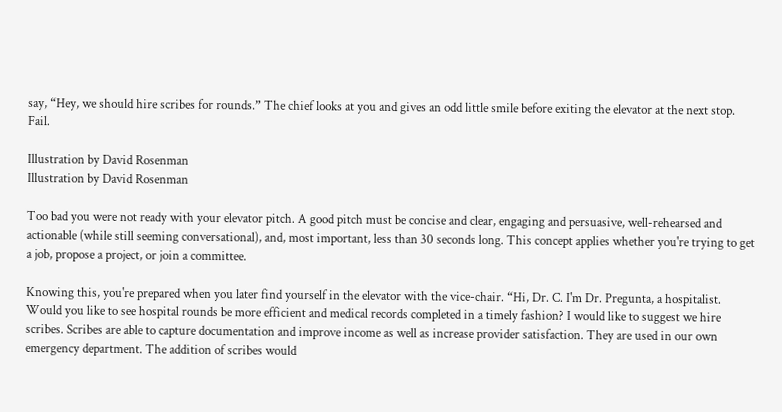say, “Hey, we should hire scribes for rounds.” The chief looks at you and gives an odd little smile before exiting the elevator at the next stop. Fail.

Illustration by David Rosenman
Illustration by David Rosenman

Too bad you were not ready with your elevator pitch. A good pitch must be concise and clear, engaging and persuasive, well-rehearsed and actionable (while still seeming conversational), and, most important, less than 30 seconds long. This concept applies whether you're trying to get a job, propose a project, or join a committee.

Knowing this, you're prepared when you later find yourself in the elevator with the vice-chair. “Hi, Dr. C. I'm Dr. Pregunta, a hospitalist. Would you like to see hospital rounds be more efficient and medical records completed in a timely fashion? I would like to suggest we hire scribes. Scribes are able to capture documentation and improve income as well as increase provider satisfaction. They are used in our own emergency department. The addition of scribes would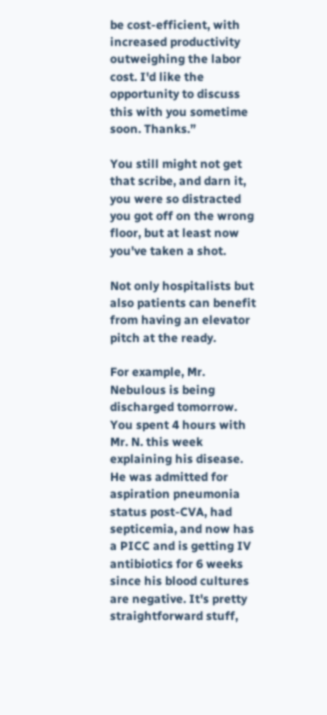be cost-efficient, with increased productivity outweighing the labor cost. I'd like the opportunity to discuss this with you sometime soon. Thanks.”

You still might not get that scribe, and darn it, you were so distracted you got off on the wrong floor, but at least now you've taken a shot.

Not only hospitalists but also patients can benefit from having an elevator pitch at the ready.

For example, Mr. Nebulous is being discharged tomorrow. You spent 4 hours with Mr. N. this week explaining his disease. He was admitted for aspiration pneumonia status post-CVA, had septicemia, and now has a PICC and is getting IV antibiotics for 6 weeks since his blood cultures are negative. It's pretty straightforward stuff,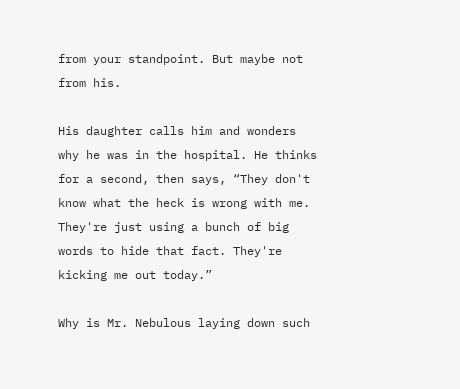from your standpoint. But maybe not from his.

His daughter calls him and wonders why he was in the hospital. He thinks for a second, then says, “They don't know what the heck is wrong with me. They're just using a bunch of big words to hide that fact. They're kicking me out today.”

Why is Mr. Nebulous laying down such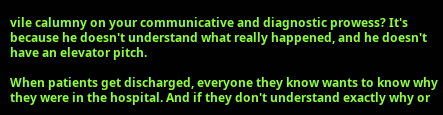vile calumny on your communicative and diagnostic prowess? It's because he doesn't understand what really happened, and he doesn't have an elevator pitch.

When patients get discharged, everyone they know wants to know why they were in the hospital. And if they don't understand exactly why or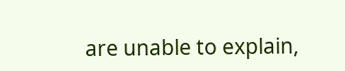are unable to explain,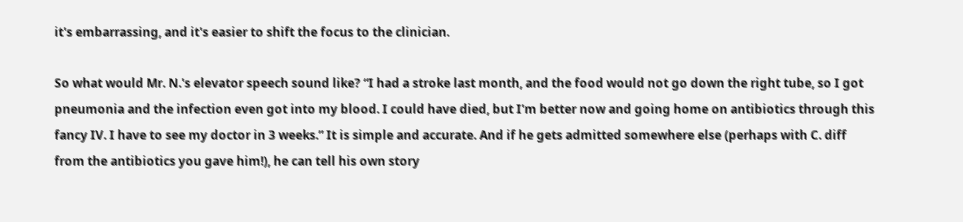it's embarrassing, and it's easier to shift the focus to the clinician.

So what would Mr. N.'s elevator speech sound like? “I had a stroke last month, and the food would not go down the right tube, so I got pneumonia and the infection even got into my blood. I could have died, but I'm better now and going home on antibiotics through this fancy IV. I have to see my doctor in 3 weeks.” It is simple and accurate. And if he gets admitted somewhere else (perhaps with C. diff from the antibiotics you gave him!), he can tell his own story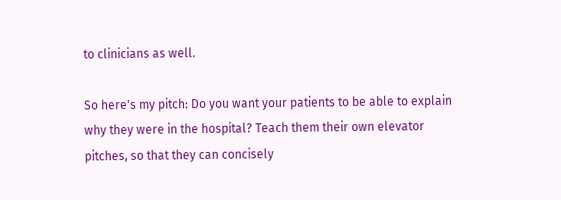to clinicians as well.

So here's my pitch: Do you want your patients to be able to explain why they were in the hospital? Teach them their own elevator pitches, so that they can concisely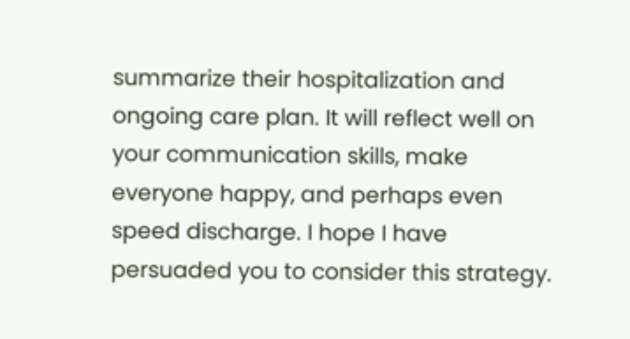summarize their hospitalization and ongoing care plan. It will reflect well on your communication skills, make everyone happy, and perhaps even speed discharge. I hope I have persuaded you to consider this strategy.